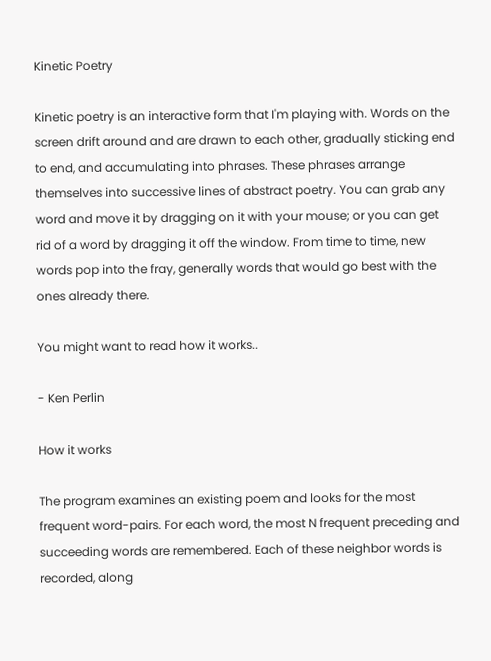Kinetic Poetry

Kinetic poetry is an interactive form that I'm playing with. Words on the screen drift around and are drawn to each other, gradually sticking end to end, and accumulating into phrases. These phrases arrange themselves into successive lines of abstract poetry. You can grab any word and move it by dragging on it with your mouse; or you can get rid of a word by dragging it off the window. From time to time, new words pop into the fray, generally words that would go best with the ones already there.

You might want to read how it works..

- Ken Perlin

How it works

The program examines an existing poem and looks for the most frequent word-pairs. For each word, the most N frequent preceding and succeeding words are remembered. Each of these neighbor words is recorded, along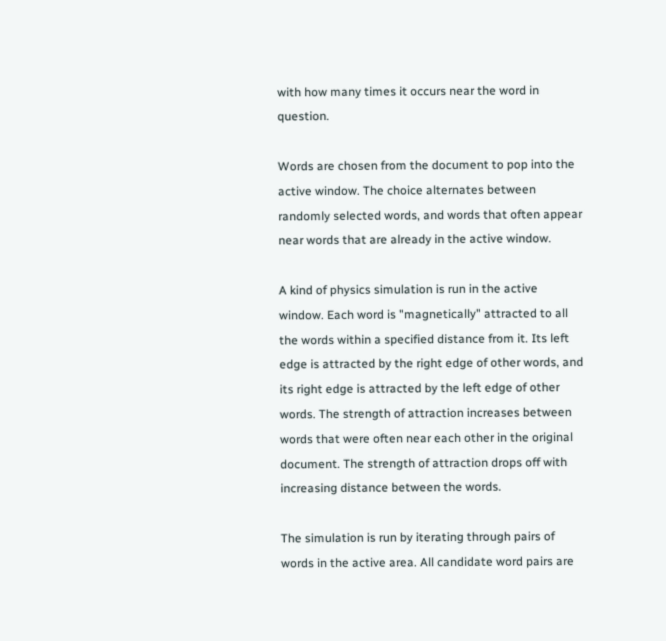with how many times it occurs near the word in question.

Words are chosen from the document to pop into the active window. The choice alternates between randomly selected words, and words that often appear near words that are already in the active window.

A kind of physics simulation is run in the active window. Each word is "magnetically" attracted to all the words within a specified distance from it. Its left edge is attracted by the right edge of other words, and its right edge is attracted by the left edge of other words. The strength of attraction increases between words that were often near each other in the original document. The strength of attraction drops off with increasing distance between the words.

The simulation is run by iterating through pairs of words in the active area. All candidate word pairs are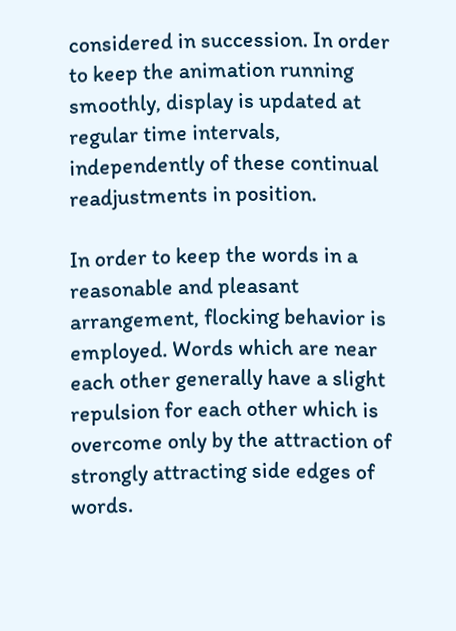considered in succession. In order to keep the animation running smoothly, display is updated at regular time intervals, independently of these continual readjustments in position.

In order to keep the words in a reasonable and pleasant arrangement, flocking behavior is employed. Words which are near each other generally have a slight repulsion for each other which is overcome only by the attraction of strongly attracting side edges of words.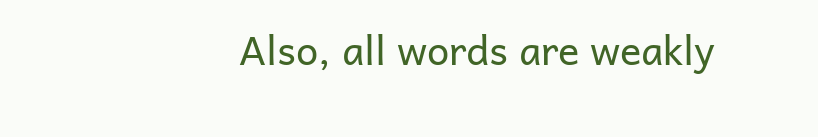Also, all words are weakly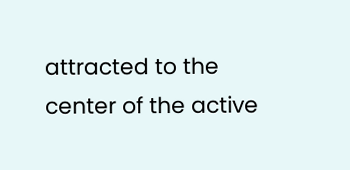attracted to the center of the active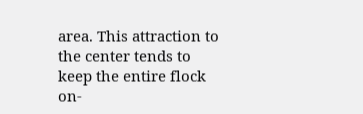area. This attraction to the center tends to keep the entire flock on-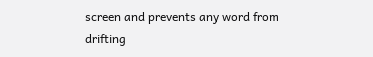screen and prevents any word from drifting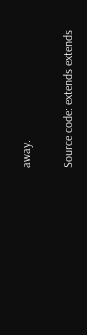away.

Source code: extends extends